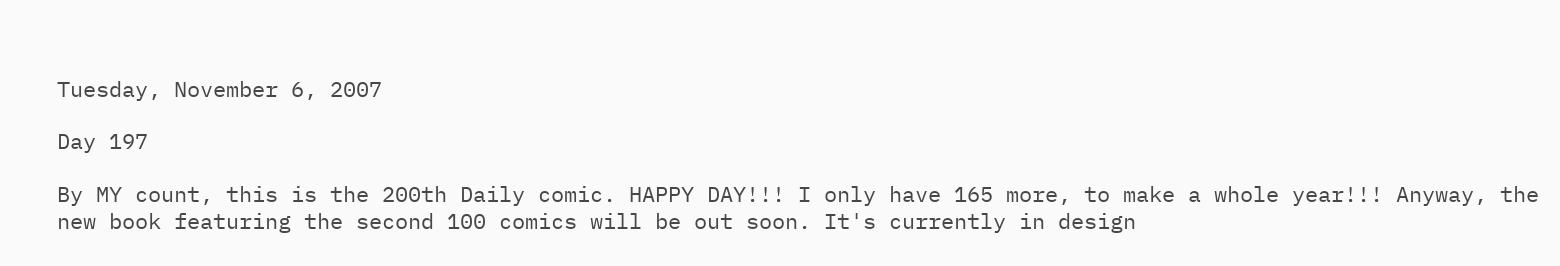Tuesday, November 6, 2007

Day 197

By MY count, this is the 200th Daily comic. HAPPY DAY!!! I only have 165 more, to make a whole year!!! Anyway, the new book featuring the second 100 comics will be out soon. It's currently in design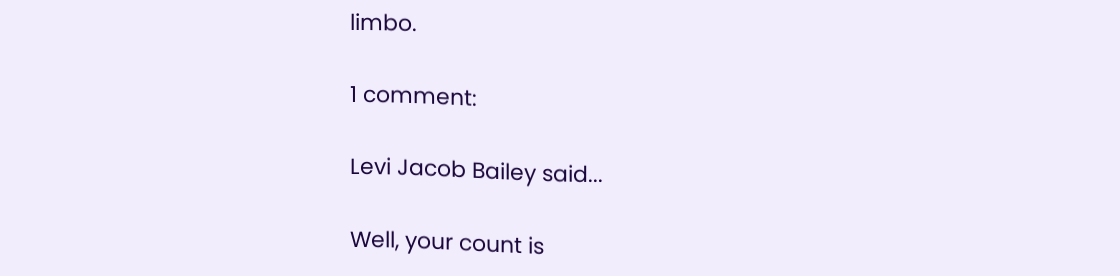limbo.

1 comment:

Levi Jacob Bailey said...

Well, your count is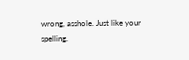wrong, asshole. Just like your spelling.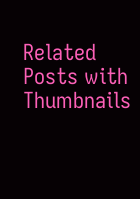Related Posts with Thumbnails